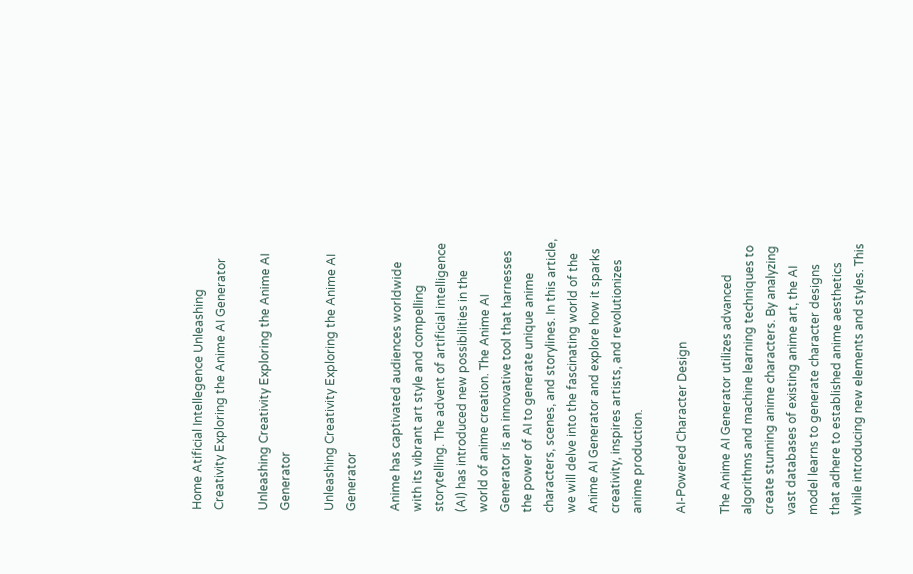Home Atificial Intellegence Unleashing Creativity Exploring the Anime AI Generator

Unleashing Creativity Exploring the Anime AI Generator

Unleashing Creativity Exploring the Anime AI Generator

Anime has captivated audiences worldwide with its vibrant art style and compelling storytelling. The advent of artificial intelligence (AI) has introduced new possibilities in the world of anime creation. The Anime AI Generator is an innovative tool that harnesses the power of AI to generate unique anime characters, scenes, and storylines. In this article, we will delve into the fascinating world of the Anime AI Generator and explore how it sparks creativity, inspires artists, and revolutionizes anime production.

AI-Powered Character Design

The Anime AI Generator utilizes advanced algorithms and machine learning techniques to create stunning anime characters. By analyzing vast databases of existing anime art, the AI model learns to generate character designs that adhere to established anime aesthetics while introducing new elements and styles. This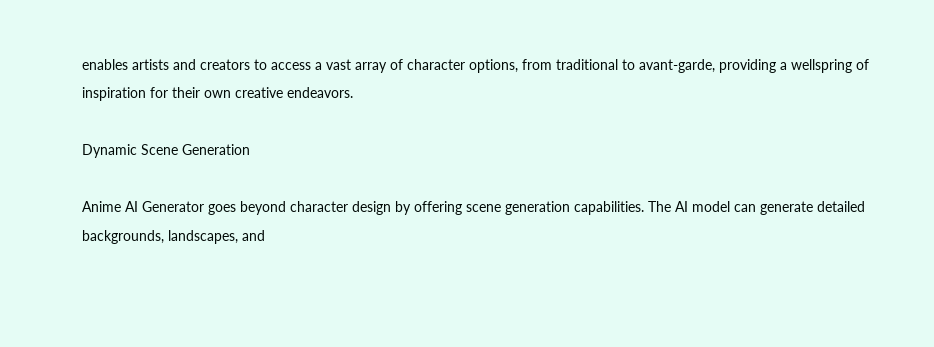enables artists and creators to access a vast array of character options, from traditional to avant-garde, providing a wellspring of inspiration for their own creative endeavors.

Dynamic Scene Generation

Anime AI Generator goes beyond character design by offering scene generation capabilities. The AI model can generate detailed backgrounds, landscapes, and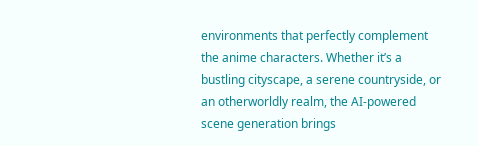environments that perfectly complement the anime characters. Whether it’s a bustling cityscape, a serene countryside, or an otherworldly realm, the AI-powered scene generation brings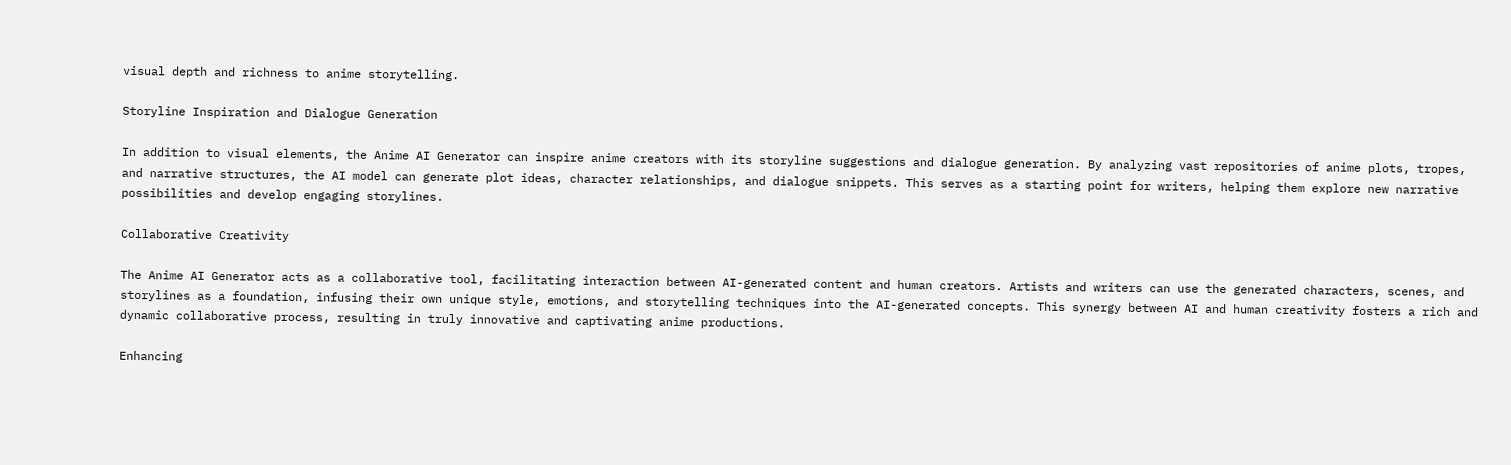visual depth and richness to anime storytelling.

Storyline Inspiration and Dialogue Generation

In addition to visual elements, the Anime AI Generator can inspire anime creators with its storyline suggestions and dialogue generation. By analyzing vast repositories of anime plots, tropes, and narrative structures, the AI model can generate plot ideas, character relationships, and dialogue snippets. This serves as a starting point for writers, helping them explore new narrative possibilities and develop engaging storylines.

Collaborative Creativity

The Anime AI Generator acts as a collaborative tool, facilitating interaction between AI-generated content and human creators. Artists and writers can use the generated characters, scenes, and storylines as a foundation, infusing their own unique style, emotions, and storytelling techniques into the AI-generated concepts. This synergy between AI and human creativity fosters a rich and dynamic collaborative process, resulting in truly innovative and captivating anime productions.

Enhancing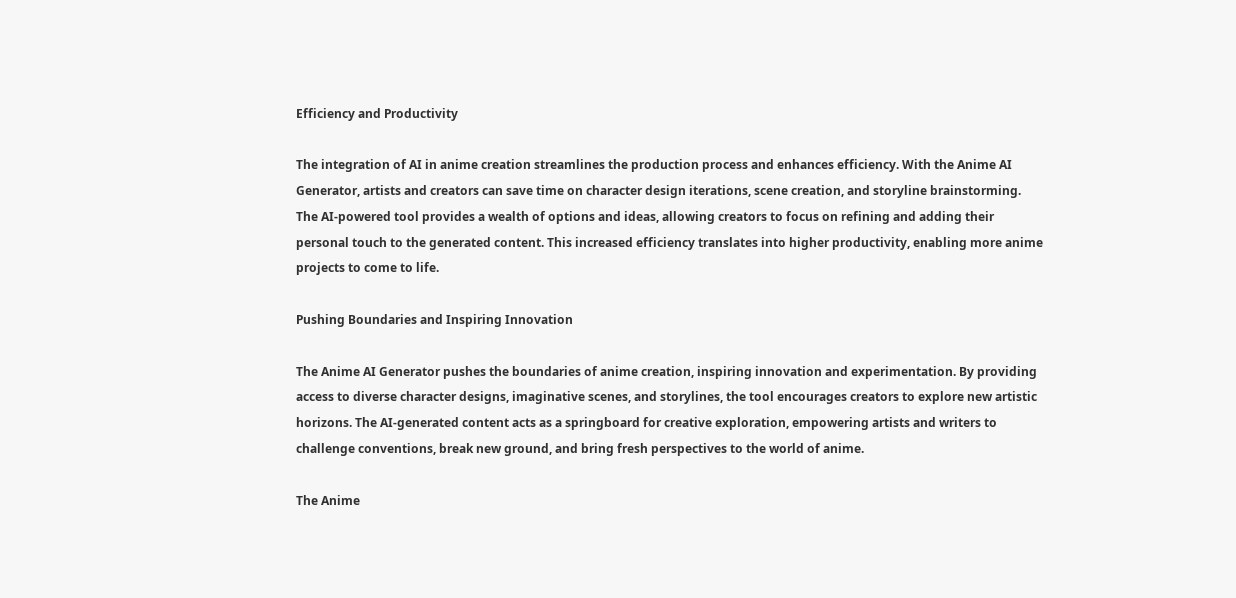Efficiency and Productivity

The integration of AI in anime creation streamlines the production process and enhances efficiency. With the Anime AI Generator, artists and creators can save time on character design iterations, scene creation, and storyline brainstorming. The AI-powered tool provides a wealth of options and ideas, allowing creators to focus on refining and adding their personal touch to the generated content. This increased efficiency translates into higher productivity, enabling more anime projects to come to life.

Pushing Boundaries and Inspiring Innovation

The Anime AI Generator pushes the boundaries of anime creation, inspiring innovation and experimentation. By providing access to diverse character designs, imaginative scenes, and storylines, the tool encourages creators to explore new artistic horizons. The AI-generated content acts as a springboard for creative exploration, empowering artists and writers to challenge conventions, break new ground, and bring fresh perspectives to the world of anime.

The Anime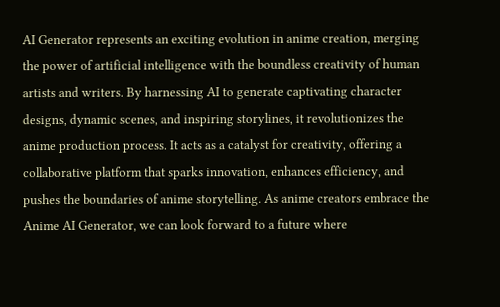AI Generator represents an exciting evolution in anime creation, merging the power of artificial intelligence with the boundless creativity of human artists and writers. By harnessing AI to generate captivating character designs, dynamic scenes, and inspiring storylines, it revolutionizes the anime production process. It acts as a catalyst for creativity, offering a collaborative platform that sparks innovation, enhances efficiency, and pushes the boundaries of anime storytelling. As anime creators embrace the Anime AI Generator, we can look forward to a future where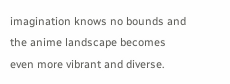imagination knows no bounds and the anime landscape becomes even more vibrant and diverse.